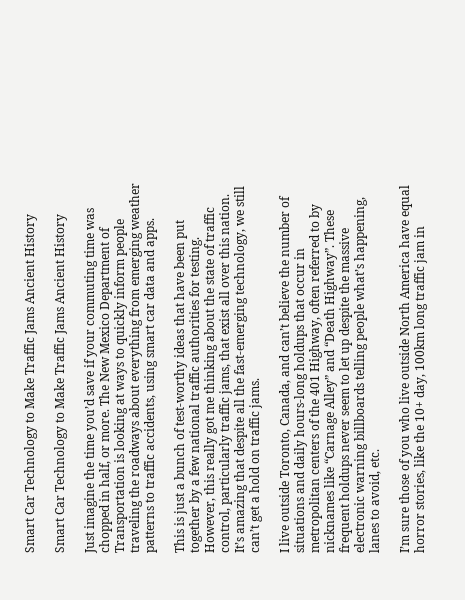Smart Car Technology to Make Traffic Jams Ancient History

Smart Car Technology to Make Traffic Jams Ancient History

Just imagine the time you’d save if your commuting time was chopped in half, or more. The New Mexico Department of Transportation is looking at ways to quickly inform people traveling the roadways about everything from emerging weather patterns to traffic accidents, using smart car data and apps.

This is just a bunch of test-worthy ideas that have been put together by a few national traffic authorities for testing. However, this really got me thinking about the state of traffic control, particularly traffic jams, that exist all over this nation. It’s amazing that despite all the fast-emerging technology, we still can’t get a hold on traffic jams.

I live outside Toronto, Canada, and can’t believe the number of situations and daily hours-long holdups that occur in metropolitan centers of the 401 Highway, often referred to by nicknames like “Carnage Alley” and “Death Highway”. These frequent holdups never seem to let up despite the massive electronic warning billboards telling people what’s happening, lanes to avoid, etc.

I’m sure those of you who live outside North America have equal horror stories, like the 10+ day, 100km long traffic jam in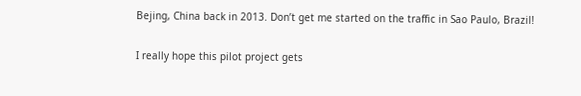Bejing, China back in 2013. Don’t get me started on the traffic in Sao Paulo, Brazil!

I really hope this pilot project gets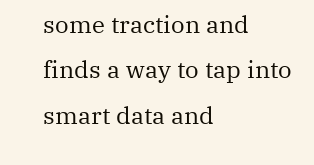some traction and finds a way to tap into smart data and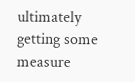ultimately getting some measure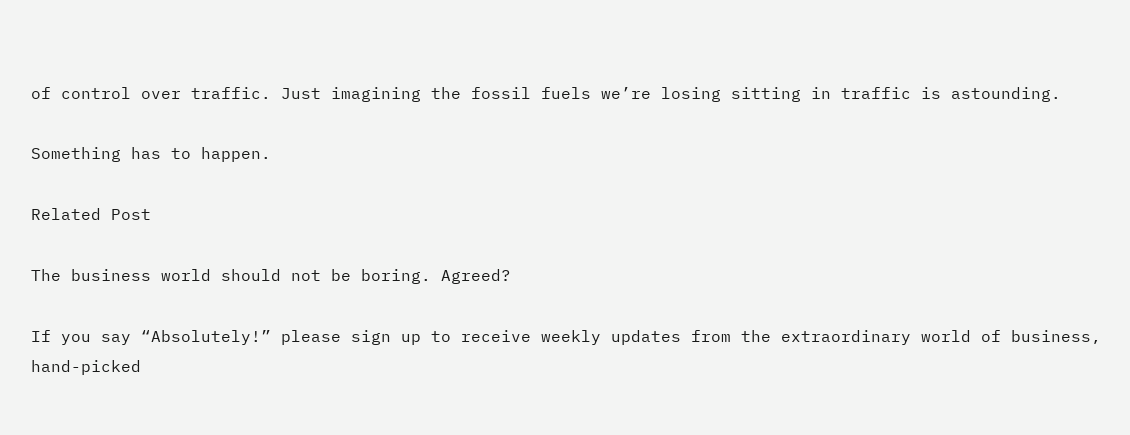of control over traffic. Just imagining the fossil fuels we’re losing sitting in traffic is astounding.

Something has to happen.

Related Post

The business world should not be boring. Agreed?

If you say “Absolutely!” please sign up to receive weekly updates from the extraordinary world of business, hand-picked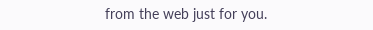from the web just for you.